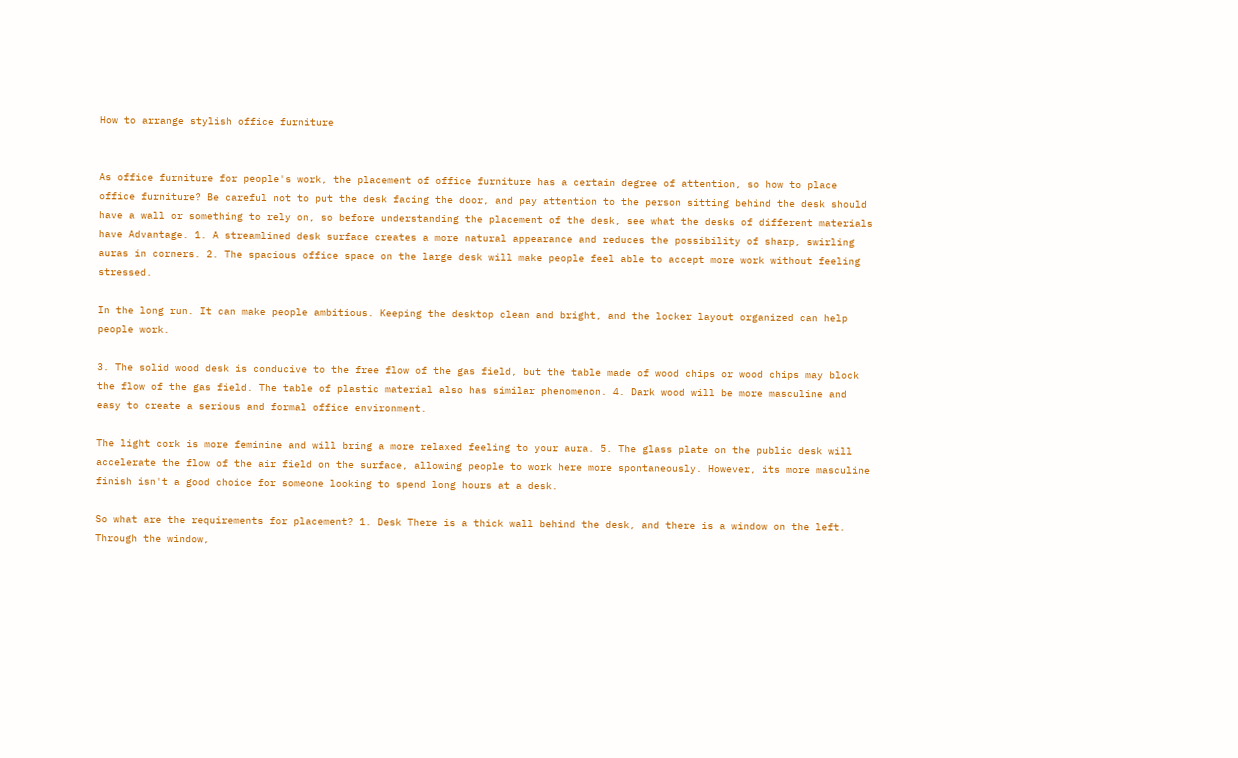How to arrange stylish office furniture


As office furniture for people's work, the placement of office furniture has a certain degree of attention, so how to place office furniture? Be careful not to put the desk facing the door, and pay attention to the person sitting behind the desk should have a wall or something to rely on, so before understanding the placement of the desk, see what the desks of different materials have Advantage. 1. A streamlined desk surface creates a more natural appearance and reduces the possibility of sharp, swirling auras in corners. 2. The spacious office space on the large desk will make people feel able to accept more work without feeling stressed.

In the long run. It can make people ambitious. Keeping the desktop clean and bright, and the locker layout organized can help people work.

3. The solid wood desk is conducive to the free flow of the gas field, but the table made of wood chips or wood chips may block the flow of the gas field. The table of plastic material also has similar phenomenon. 4. Dark wood will be more masculine and easy to create a serious and formal office environment.

The light cork is more feminine and will bring a more relaxed feeling to your aura. 5. The glass plate on the public desk will accelerate the flow of the air field on the surface, allowing people to work here more spontaneously. However, its more masculine finish isn't a good choice for someone looking to spend long hours at a desk.

So what are the requirements for placement? 1. Desk There is a thick wall behind the desk, and there is a window on the left. Through the window,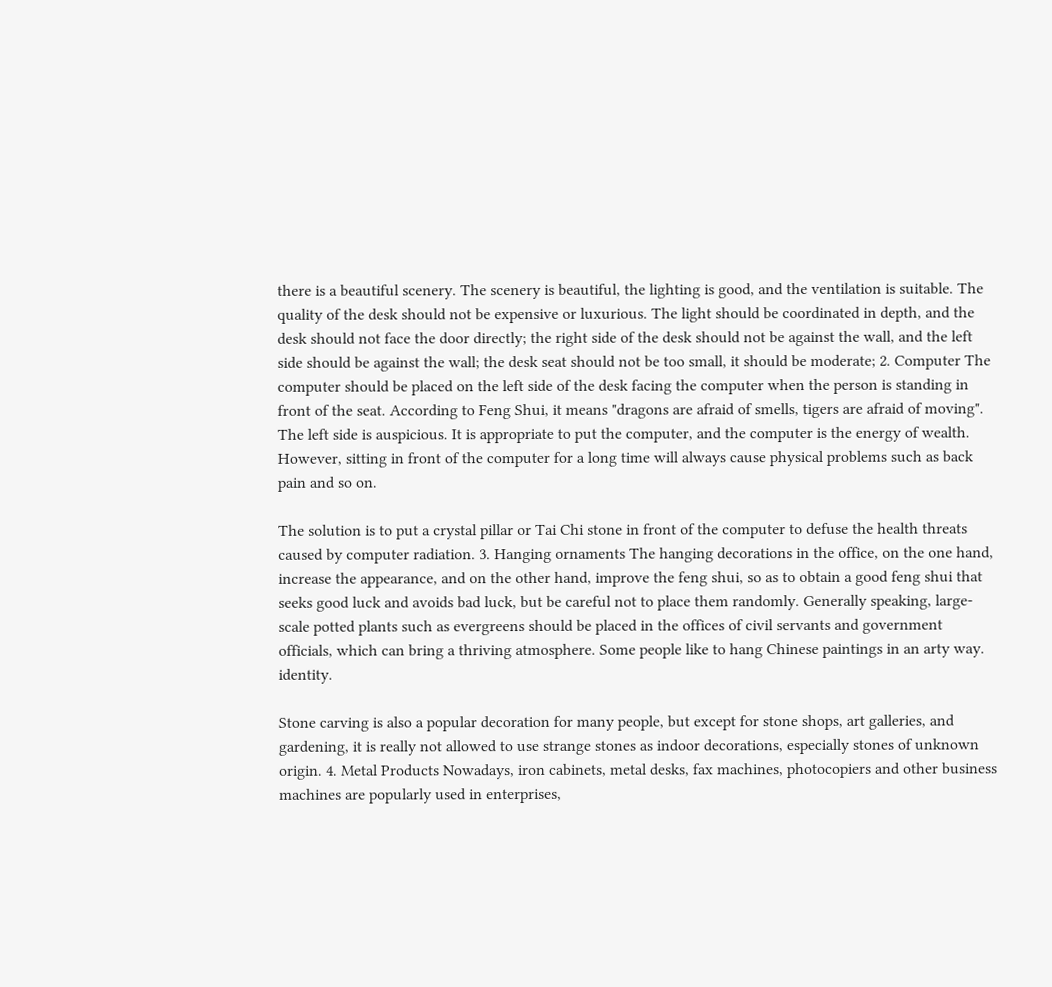there is a beautiful scenery. The scenery is beautiful, the lighting is good, and the ventilation is suitable. The quality of the desk should not be expensive or luxurious. The light should be coordinated in depth, and the desk should not face the door directly; the right side of the desk should not be against the wall, and the left side should be against the wall; the desk seat should not be too small, it should be moderate; 2. Computer The computer should be placed on the left side of the desk facing the computer when the person is standing in front of the seat. According to Feng Shui, it means "dragons are afraid of smells, tigers are afraid of moving". The left side is auspicious. It is appropriate to put the computer, and the computer is the energy of wealth. However, sitting in front of the computer for a long time will always cause physical problems such as back pain and so on.

The solution is to put a crystal pillar or Tai Chi stone in front of the computer to defuse the health threats caused by computer radiation. 3. Hanging ornaments The hanging decorations in the office, on the one hand, increase the appearance, and on the other hand, improve the feng shui, so as to obtain a good feng shui that seeks good luck and avoids bad luck, but be careful not to place them randomly. Generally speaking, large-scale potted plants such as evergreens should be placed in the offices of civil servants and government officials, which can bring a thriving atmosphere. Some people like to hang Chinese paintings in an arty way. identity.

Stone carving is also a popular decoration for many people, but except for stone shops, art galleries, and gardening, it is really not allowed to use strange stones as indoor decorations, especially stones of unknown origin. 4. Metal Products Nowadays, iron cabinets, metal desks, fax machines, photocopiers and other business machines are popularly used in enterprises,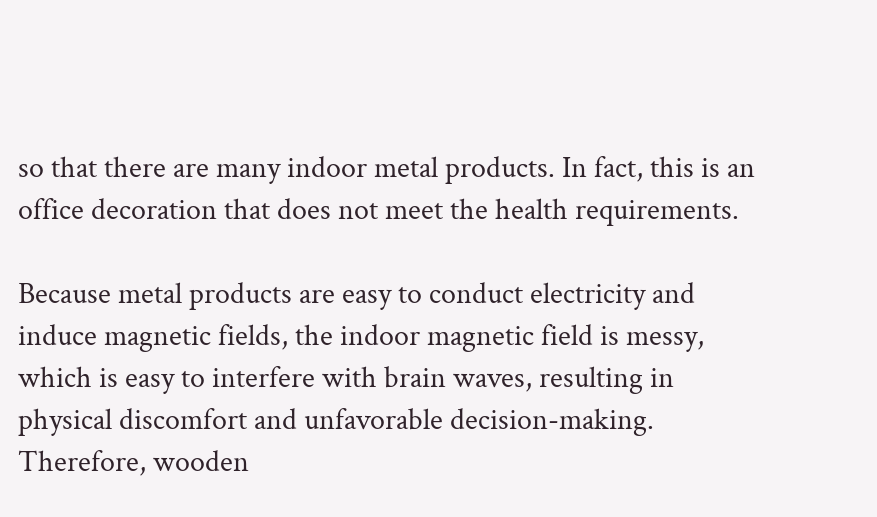so that there are many indoor metal products. In fact, this is an office decoration that does not meet the health requirements.

Because metal products are easy to conduct electricity and induce magnetic fields, the indoor magnetic field is messy, which is easy to interfere with brain waves, resulting in physical discomfort and unfavorable decision-making. Therefore, wooden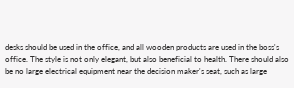desks should be used in the office, and all wooden products are used in the boss's office. The style is not only elegant, but also beneficial to health. There should also be no large electrical equipment near the decision maker's seat, such as large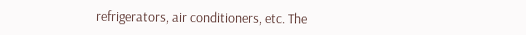refrigerators, air conditioners, etc. The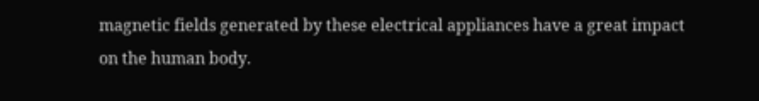magnetic fields generated by these electrical appliances have a great impact on the human body.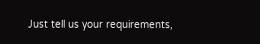Just tell us your requirements,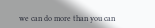we can do more than you can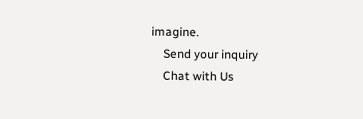imagine.
    Send your inquiry
    Chat with Us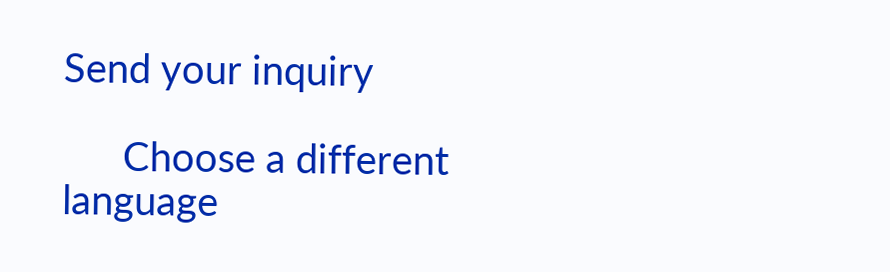Send your inquiry

      Choose a different language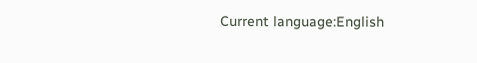Current language:English